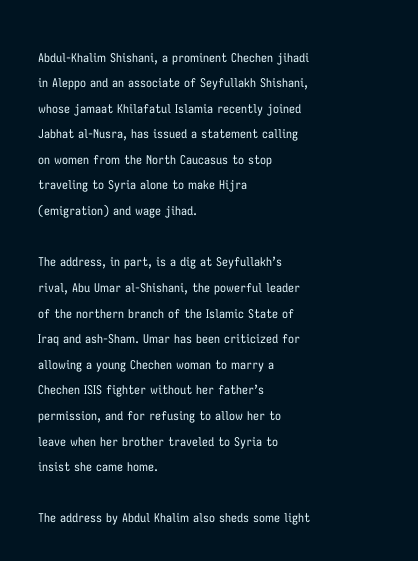Abdul-Khalim Shishani, a prominent Chechen jihadi in Aleppo and an associate of Seyfullakh Shishani, whose jamaat Khilafatul Islamia recently joined Jabhat al-Nusra, has issued a statement calling on women from the North Caucasus to stop traveling to Syria alone to make Hijra (emigration) and wage jihad.

The address, in part, is a dig at Seyfullakh’s rival, Abu Umar al-Shishani, the powerful leader of the northern branch of the Islamic State of Iraq and ash-Sham. Umar has been criticized for allowing a young Chechen woman to marry a Chechen ISIS fighter without her father’s permission, and for refusing to allow her to leave when her brother traveled to Syria to insist she came home.

The address by Abdul Khalim also sheds some light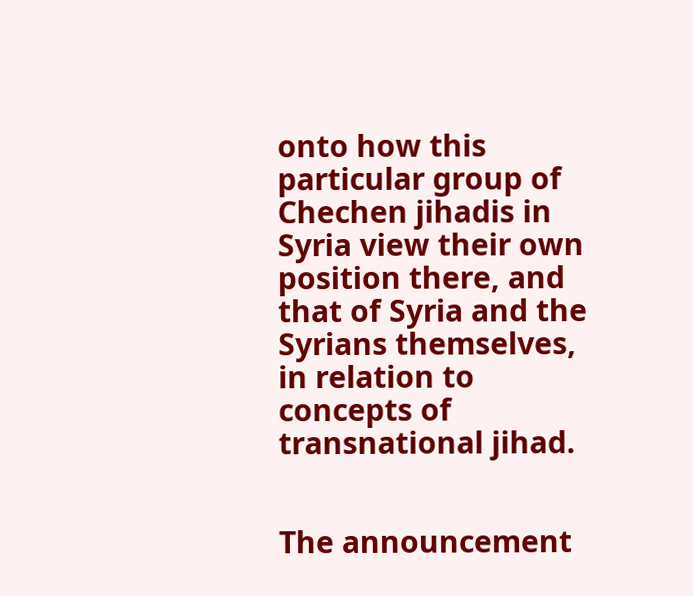onto how this particular group of Chechen jihadis in Syria view their own position there, and that of Syria and the Syrians themselves, in relation to concepts of transnational jihad.


The announcement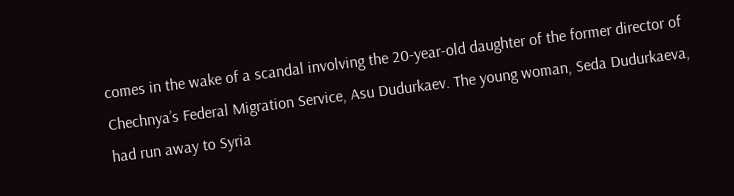comes in the wake of a scandal involving the 20-year-old daughter of the former director of Chechnya’s Federal Migration Service, Asu Dudurkaev. The young woman, Seda Dudurkaeva, had run away to Syria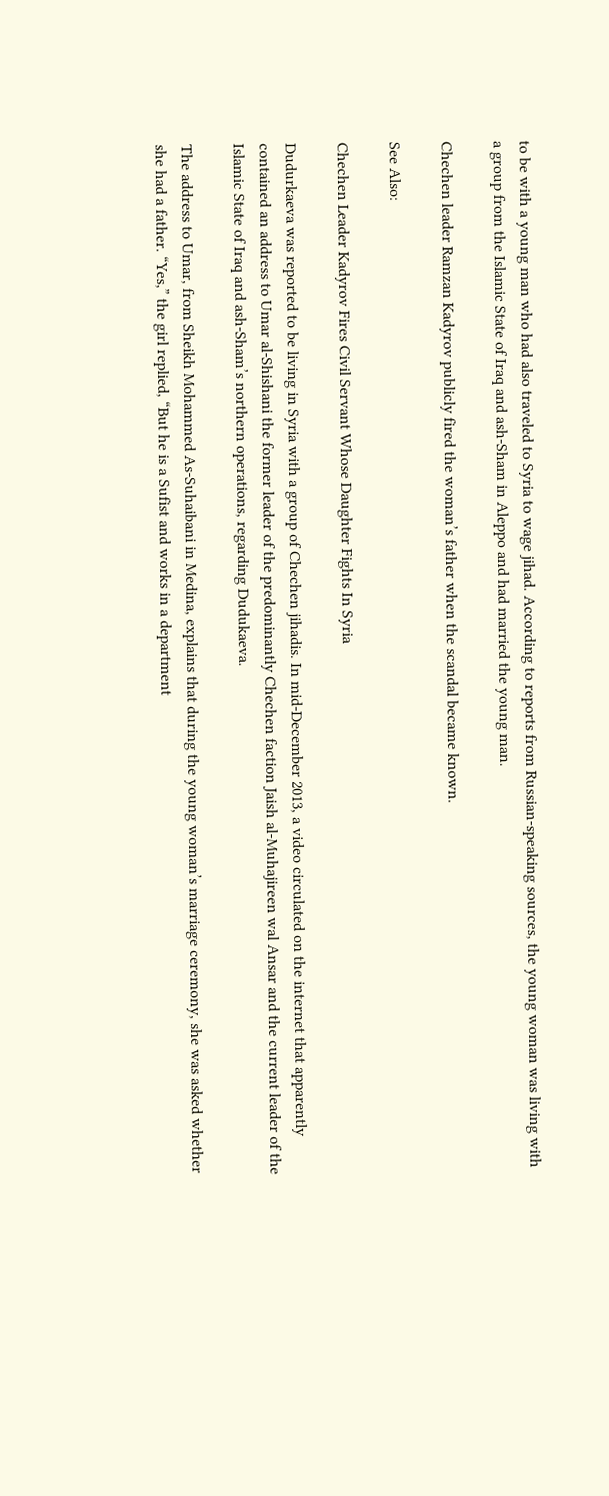to be with a young man who had also traveled to Syria to wage jihad. According to reports from Russian-speaking sources, the young woman was living with a group from the Islamic State of Iraq and ash-Sham in Aleppo and had married the young man.

Chechen leader Ramzan Kadyrov publicly fired the woman’s father when the scandal became known.

See Also:

Chechen Leader Kadyrov Fires Civil Servant Whose Daughter Fights In Syria

Dudurkaeva was reported to be living in Syria with a group of Chechen jihadis. In mid-December 2013, a video circulated on the internet that apparently contained an address to Umar al-Shishani the former leader of the predominantly Chechen faction Jaish al-Muhajireen wal Ansar and the current leader of the Islamic State of Iraq and ash-Sham’s northern operations, regarding Dudukaeva.

The address to Umar, from Sheikh Mohammed As-Suhaibani in Medina, explains that during the young woman’s marriage ceremony, she was asked whether she had a father. “Yes,” the girl replied, “But he is a Sufist and works in a department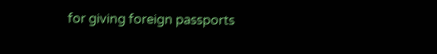for giving foreign passports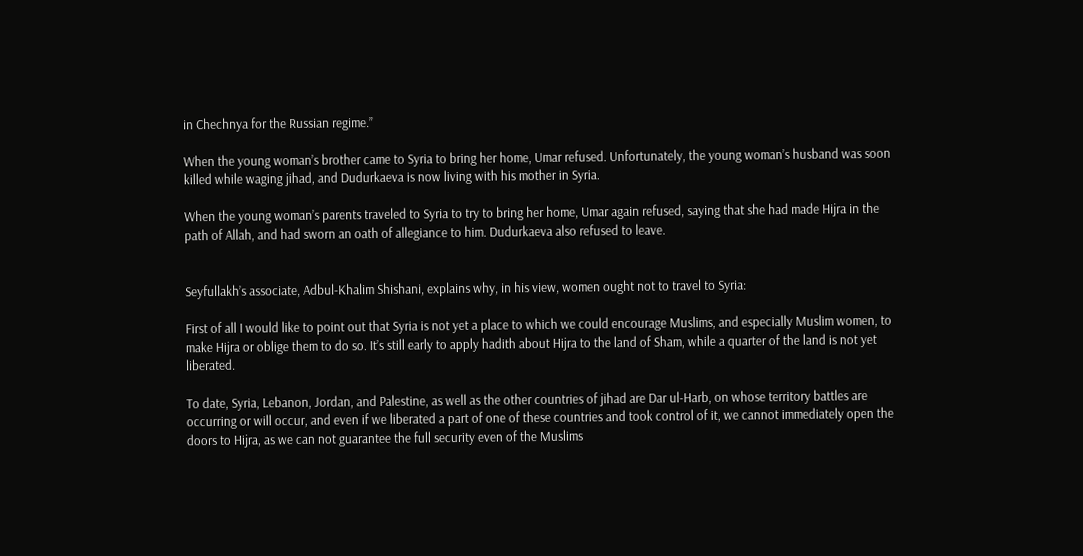in Chechnya for the Russian regime.”

When the young woman’s brother came to Syria to bring her home, Umar refused. Unfortunately, the young woman’s husband was soon killed while waging jihad, and Dudurkaeva is now living with his mother in Syria.

When the young woman’s parents traveled to Syria to try to bring her home, Umar again refused, saying that she had made Hijra in the path of Allah, and had sworn an oath of allegiance to him. Dudurkaeva also refused to leave.


Seyfullakh’s associate, Adbul-Khalim Shishani, explains why, in his view, women ought not to travel to Syria:

First of all I would like to point out that Syria is not yet a place to which we could encourage Muslims, and especially Muslim women, to make Hijra or oblige them to do so. It’s still early to apply hadith about Hijra to the land of Sham, while a quarter of the land is not yet liberated.

To date, Syria, Lebanon, Jordan, and Palestine, as well as the other countries of jihad are Dar ul-Harb, on whose territory battles are occurring or will occur, and even if we liberated a part of one of these countries and took control of it, we cannot immediately open the doors to Hijra, as we can not guarantee the full security even of the Muslims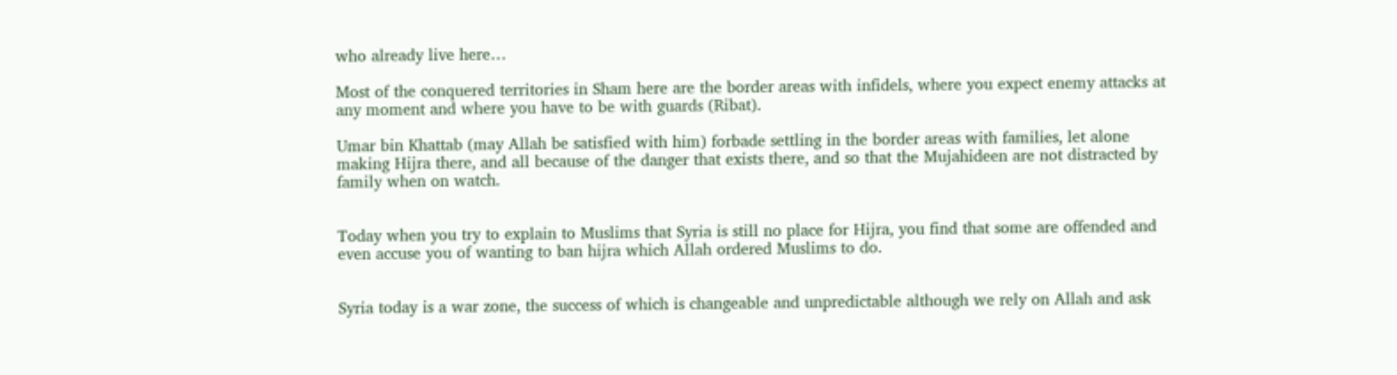who already live here…

Most of the conquered territories in Sham here are the border areas with infidels, where you expect enemy attacks at any moment and where you have to be with guards (Ribat).

Umar bin Khattab (may Allah be satisfied with him) forbade settling in the border areas with families, let alone making Hijra there, and all because of the danger that exists there, and so that the Mujahideen are not distracted by family when on watch.


Today when you try to explain to Muslims that Syria is still no place for Hijra, you find that some are offended and even accuse you of wanting to ban hijra which Allah ordered Muslims to do.


Syria today is a war zone, the success of which is changeable and unpredictable although we rely on Allah and ask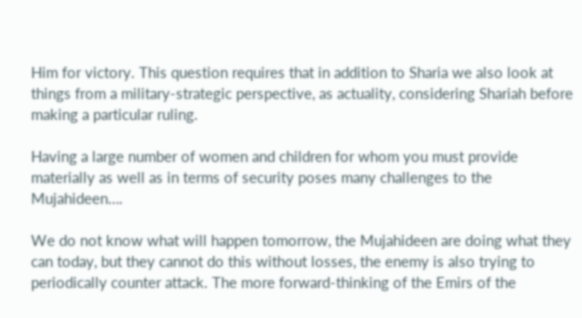Him for victory. This question requires that in addition to Sharia we also look at things from a military-strategic perspective, as actuality, considering Shariah before making a particular ruling.

Having a large number of women and children for whom you must provide materially as well as in terms of security poses many challenges to the Mujahideen….

We do not know what will happen tomorrow, the Mujahideen are doing what they can today, but they cannot do this without losses, the enemy is also trying to periodically counter attack. The more forward-thinking of the Emirs of the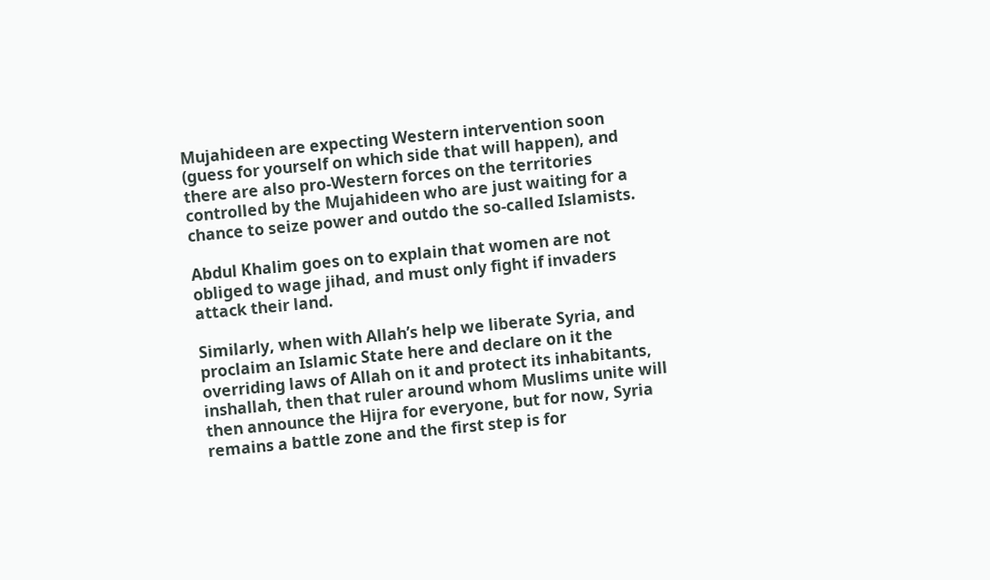Mujahideen are expecting Western intervention soon (guess for yourself on which side that will happen), and there are also pro-Western forces on the territories controlled by the Mujahideen who are just waiting for a chance to seize power and outdo the so-called Islamists.

Abdul Khalim goes on to explain that women are not obliged to wage jihad, and must only fight if invaders attack their land.

Similarly, when with Allah’s help we liberate Syria, and proclaim an Islamic State here and declare on it the overriding laws of Allah on it and protect its inhabitants, inshallah, then that ruler around whom Muslims unite will then announce the Hijra for everyone, but for now, Syria remains a battle zone and the first step is for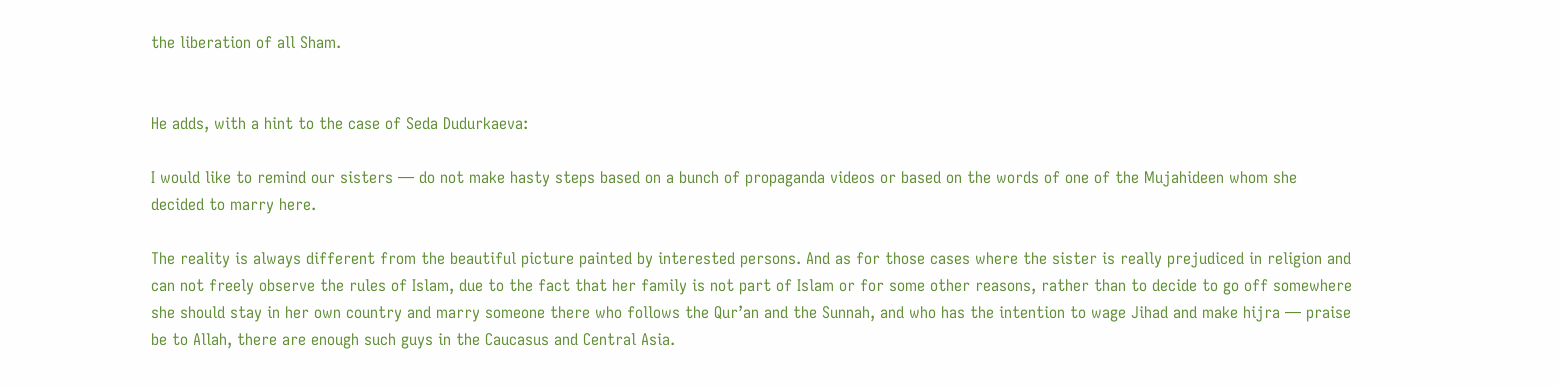the liberation of all Sham.


He adds, with a hint to the case of Seda Dudurkaeva:

I would like to remind our sisters — do not make hasty steps based on a bunch of propaganda videos or based on the words of one of the Mujahideen whom she decided to marry here.

The reality is always different from the beautiful picture painted by interested persons. And as for those cases where the sister is really prejudiced in religion and can not freely observe the rules of Islam, due to the fact that her family is not part of Islam or for some other reasons, rather than to decide to go off somewhere she should stay in her own country and marry someone there who follows the Qur’an and the Sunnah, and who has the intention to wage Jihad and make hijra — praise be to Allah, there are enough such guys in the Caucasus and Central Asia.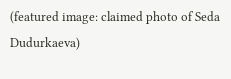(featured image: claimed photo of Seda Dudurkaeva)